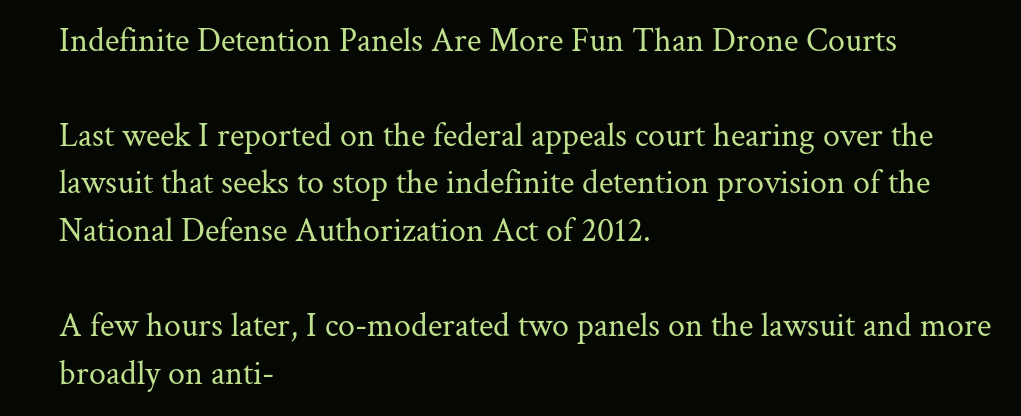Indefinite Detention Panels Are More Fun Than Drone Courts

Last week I reported on the federal appeals court hearing over the lawsuit that seeks to stop the indefinite detention provision of the National Defense Authorization Act of 2012.

A few hours later, I co-moderated two panels on the lawsuit and more broadly on anti-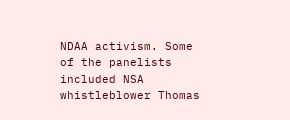NDAA activism. Some of the panelists included NSA whistleblower Thomas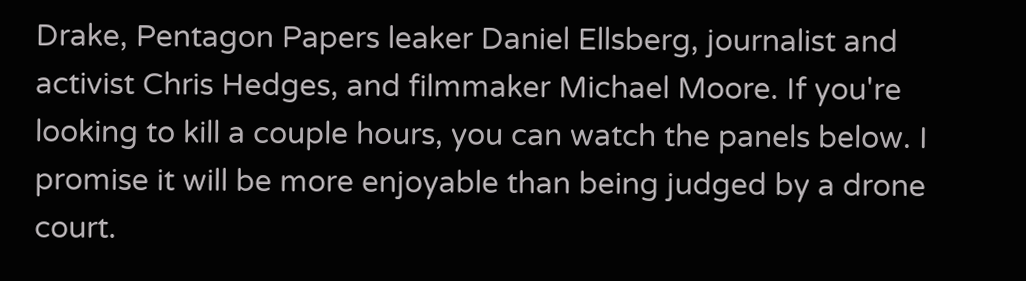Drake, Pentagon Papers leaker Daniel Ellsberg, journalist and activist Chris Hedges, and filmmaker Michael Moore. If you're looking to kill a couple hours, you can watch the panels below. I promise it will be more enjoyable than being judged by a drone court.